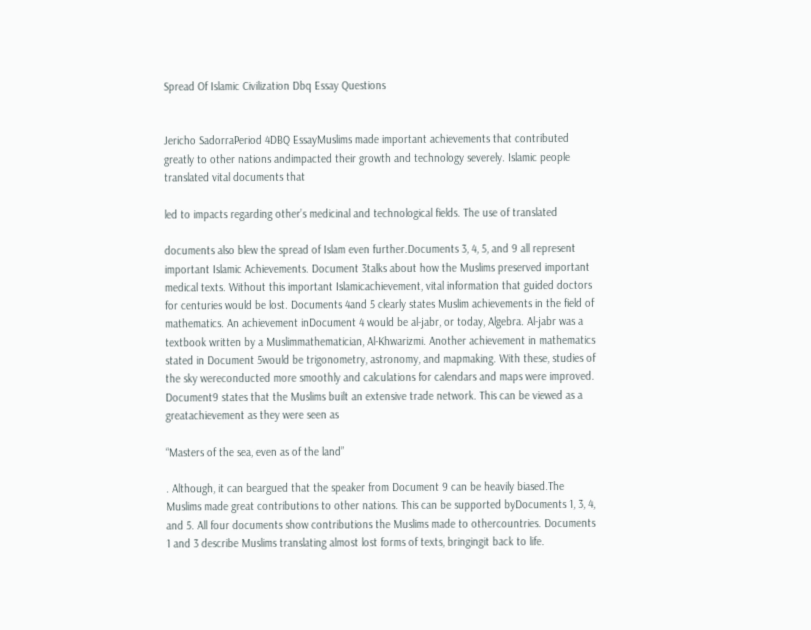Spread Of Islamic Civilization Dbq Essay Questions


Jericho SadorraPeriod 4DBQ EssayMuslims made important achievements that contributed greatly to other nations andimpacted their growth and technology severely. Islamic people translated vital documents that

led to impacts regarding other’s medicinal and technological fields. The use of translated

documents also blew the spread of Islam even further.Documents 3, 4, 5, and 9 all represent important Islamic Achievements. Document 3talks about how the Muslims preserved important medical texts. Without this important Islamicachievement, vital information that guided doctors for centuries would be lost. Documents 4and 5 clearly states Muslim achievements in the field of mathematics. An achievement inDocument 4 would be al-jabr, or today, Algebra. Al-jabr was a textbook written by a Muslimmathematician, Al-Khwarizmi. Another achievement in mathematics stated in Document 5would be trigonometry, astronomy, and mapmaking. With these, studies of the sky wereconducted more smoothly and calculations for calendars and maps were improved. Document9 states that the Muslims built an extensive trade network. This can be viewed as a greatachievement as they were seen as

“Masters of the sea, even as of the land”

. Although, it can beargued that the speaker from Document 9 can be heavily biased.The Muslims made great contributions to other nations. This can be supported byDocuments 1, 3, 4, and 5. All four documents show contributions the Muslims made to othercountries. Documents 1 and 3 describe Muslims translating almost lost forms of texts, bringingit back to life.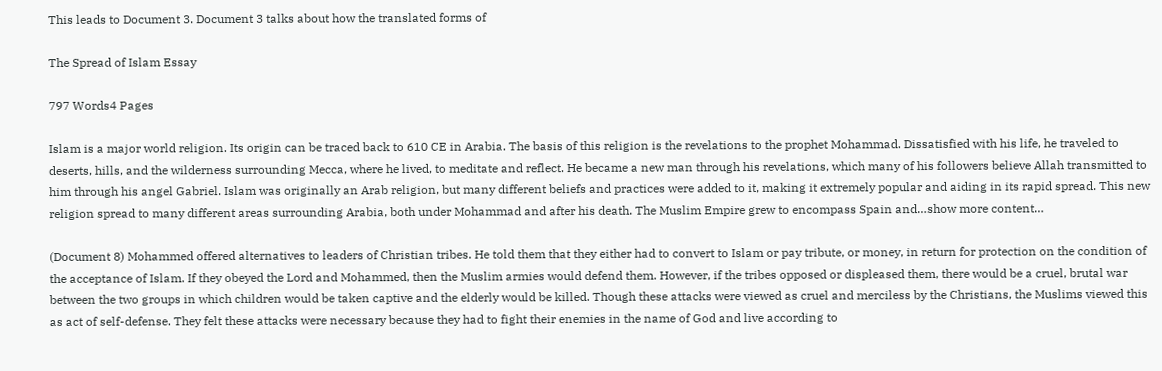This leads to Document 3. Document 3 talks about how the translated forms of

The Spread of Islam Essay

797 Words4 Pages

Islam is a major world religion. Its origin can be traced back to 610 CE in Arabia. The basis of this religion is the revelations to the prophet Mohammad. Dissatisfied with his life, he traveled to deserts, hills, and the wilderness surrounding Mecca, where he lived, to meditate and reflect. He became a new man through his revelations, which many of his followers believe Allah transmitted to him through his angel Gabriel. Islam was originally an Arab religion, but many different beliefs and practices were added to it, making it extremely popular and aiding in its rapid spread. This new religion spread to many different areas surrounding Arabia, both under Mohammad and after his death. The Muslim Empire grew to encompass Spain and…show more content…

(Document 8) Mohammed offered alternatives to leaders of Christian tribes. He told them that they either had to convert to Islam or pay tribute, or money, in return for protection on the condition of the acceptance of Islam. If they obeyed the Lord and Mohammed, then the Muslim armies would defend them. However, if the tribes opposed or displeased them, there would be a cruel, brutal war between the two groups in which children would be taken captive and the elderly would be killed. Though these attacks were viewed as cruel and merciless by the Christians, the Muslims viewed this as act of self-defense. They felt these attacks were necessary because they had to fight their enemies in the name of God and live according to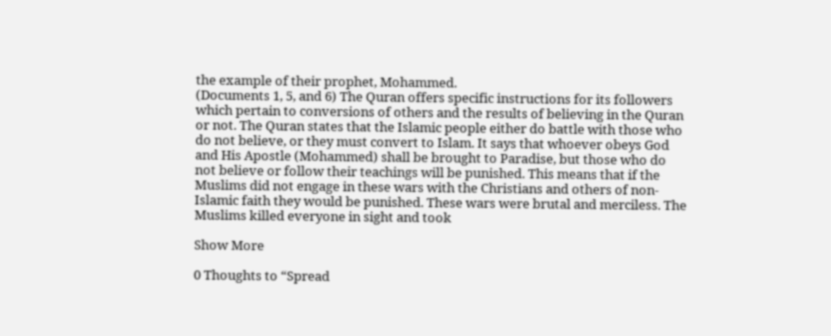the example of their prophet, Mohammed.
(Documents 1, 5, and 6) The Quran offers specific instructions for its followers which pertain to conversions of others and the results of believing in the Quran or not. The Quran states that the Islamic people either do battle with those who do not believe, or they must convert to Islam. It says that whoever obeys God and His Apostle (Mohammed) shall be brought to Paradise, but those who do not believe or follow their teachings will be punished. This means that if the Muslims did not engage in these wars with the Christians and others of non-Islamic faith they would be punished. These wars were brutal and merciless. The Muslims killed everyone in sight and took

Show More

0 Thoughts to “Spread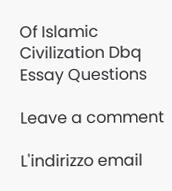Of Islamic Civilization Dbq Essay Questions

Leave a comment

L'indirizzo email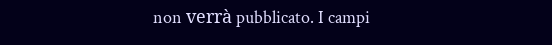non verrà pubblicato. I campi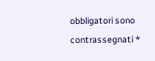obbligatori sono contrassegnati *